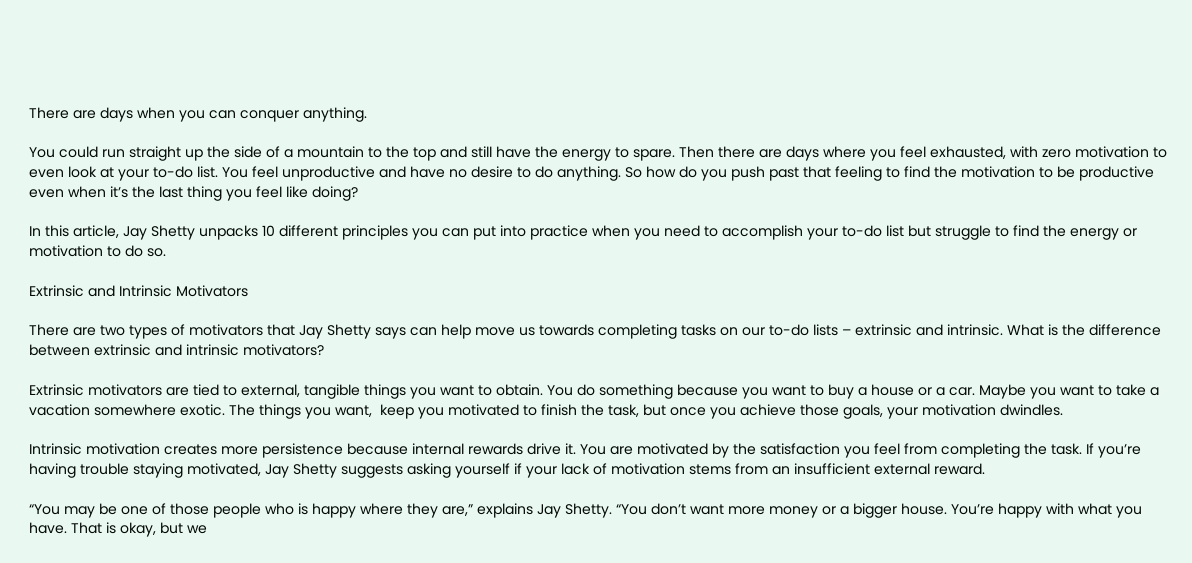There are days when you can conquer anything.

You could run straight up the side of a mountain to the top and still have the energy to spare. Then there are days where you feel exhausted, with zero motivation to even look at your to-do list. You feel unproductive and have no desire to do anything. So how do you push past that feeling to find the motivation to be productive even when it’s the last thing you feel like doing?

In this article, Jay Shetty unpacks 10 different principles you can put into practice when you need to accomplish your to-do list but struggle to find the energy or motivation to do so.

Extrinsic and Intrinsic Motivators

There are two types of motivators that Jay Shetty says can help move us towards completing tasks on our to-do lists – extrinsic and intrinsic. What is the difference between extrinsic and intrinsic motivators?

Extrinsic motivators are tied to external, tangible things you want to obtain. You do something because you want to buy a house or a car. Maybe you want to take a vacation somewhere exotic. The things you want,  keep you motivated to finish the task, but once you achieve those goals, your motivation dwindles.

Intrinsic motivation creates more persistence because internal rewards drive it. You are motivated by the satisfaction you feel from completing the task. If you’re having trouble staying motivated, Jay Shetty suggests asking yourself if your lack of motivation stems from an insufficient external reward.

“You may be one of those people who is happy where they are,” explains Jay Shetty. “You don’t want more money or a bigger house. You’re happy with what you have. That is okay, but we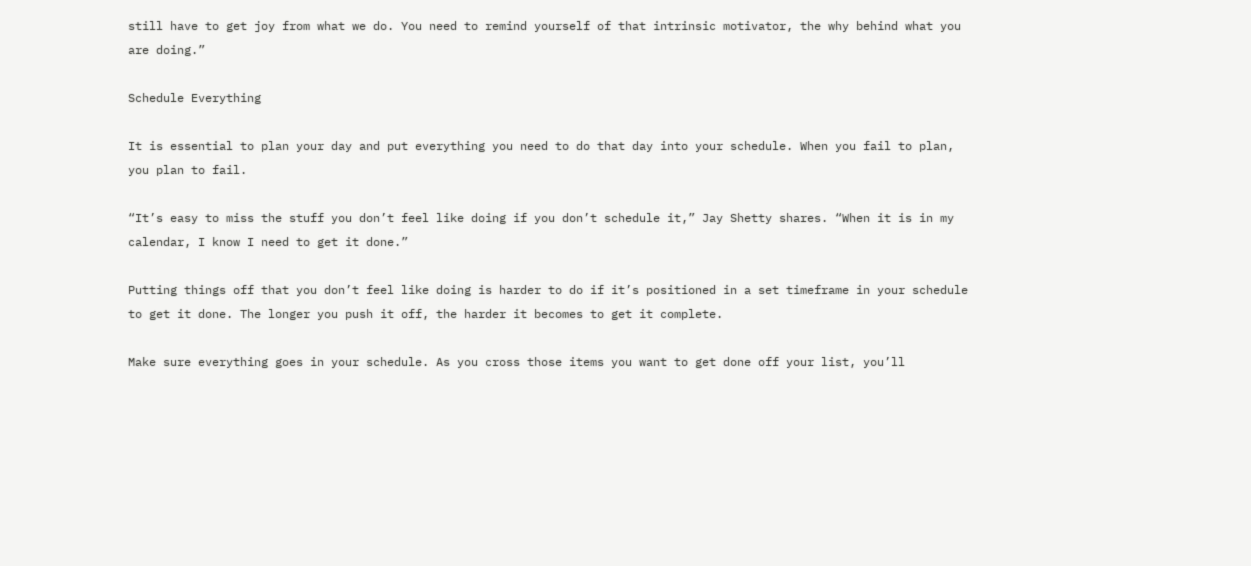still have to get joy from what we do. You need to remind yourself of that intrinsic motivator, the why behind what you are doing.”

Schedule Everything

It is essential to plan your day and put everything you need to do that day into your schedule. When you fail to plan, you plan to fail.

“It’s easy to miss the stuff you don’t feel like doing if you don’t schedule it,” Jay Shetty shares. “When it is in my calendar, I know I need to get it done.”

Putting things off that you don’t feel like doing is harder to do if it’s positioned in a set timeframe in your schedule to get it done. The longer you push it off, the harder it becomes to get it complete.

Make sure everything goes in your schedule. As you cross those items you want to get done off your list, you’ll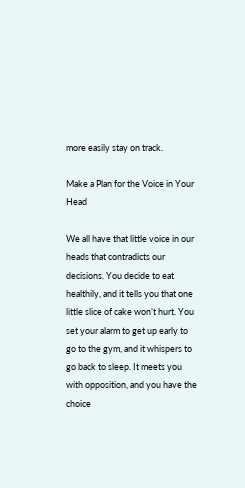more easily stay on track.

Make a Plan for the Voice in Your Head

We all have that little voice in our heads that contradicts our decisions. You decide to eat healthily, and it tells you that one little slice of cake won’t hurt. You set your alarm to get up early to go to the gym, and it whispers to go back to sleep. It meets you with opposition, and you have the choice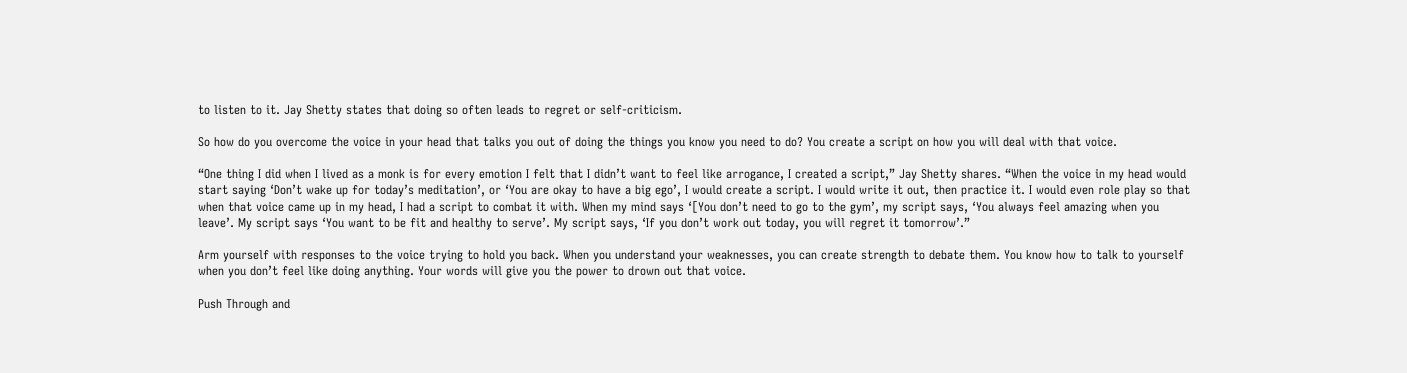to listen to it. Jay Shetty states that doing so often leads to regret or self-criticism.

So how do you overcome the voice in your head that talks you out of doing the things you know you need to do? You create a script on how you will deal with that voice.

“One thing I did when I lived as a monk is for every emotion I felt that I didn’t want to feel like arrogance, I created a script,” Jay Shetty shares. “When the voice in my head would start saying ‘Don’t wake up for today’s meditation’, or ‘You are okay to have a big ego’, I would create a script. I would write it out, then practice it. I would even role play so that when that voice came up in my head, I had a script to combat it with. When my mind says ‘[You don’t need to go to the gym’, my script says, ‘You always feel amazing when you leave’. My script says ‘You want to be fit and healthy to serve’. My script says, ‘If you don’t work out today, you will regret it tomorrow’.”

Arm yourself with responses to the voice trying to hold you back. When you understand your weaknesses, you can create strength to debate them. You know how to talk to yourself when you don’t feel like doing anything. Your words will give you the power to drown out that voice.

Push Through and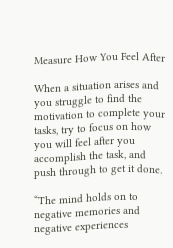Measure How You Feel After

When a situation arises and you struggle to find the motivation to complete your tasks, try to focus on how you will feel after you accomplish the task, and push through to get it done.

“The mind holds on to negative memories and negative experiences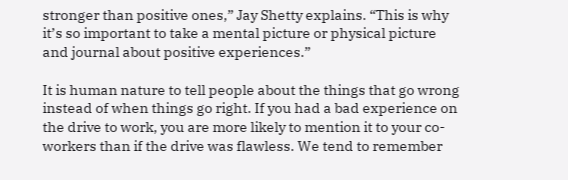stronger than positive ones,” Jay Shetty explains. “This is why it’s so important to take a mental picture or physical picture and journal about positive experiences.”

It is human nature to tell people about the things that go wrong instead of when things go right. If you had a bad experience on the drive to work, you are more likely to mention it to your co-workers than if the drive was flawless. We tend to remember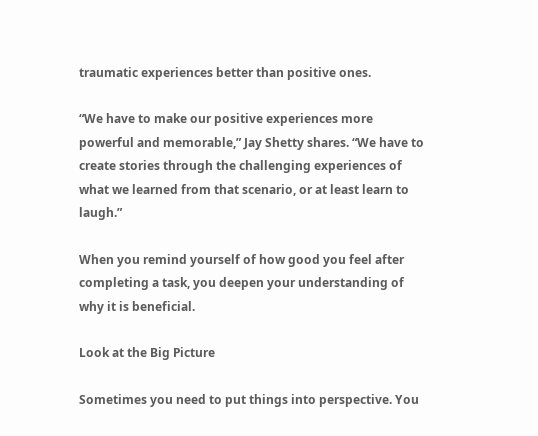traumatic experiences better than positive ones.

“We have to make our positive experiences more powerful and memorable,” Jay Shetty shares. “We have to create stories through the challenging experiences of what we learned from that scenario, or at least learn to laugh.”

When you remind yourself of how good you feel after completing a task, you deepen your understanding of why it is beneficial.

Look at the Big Picture

Sometimes you need to put things into perspective. You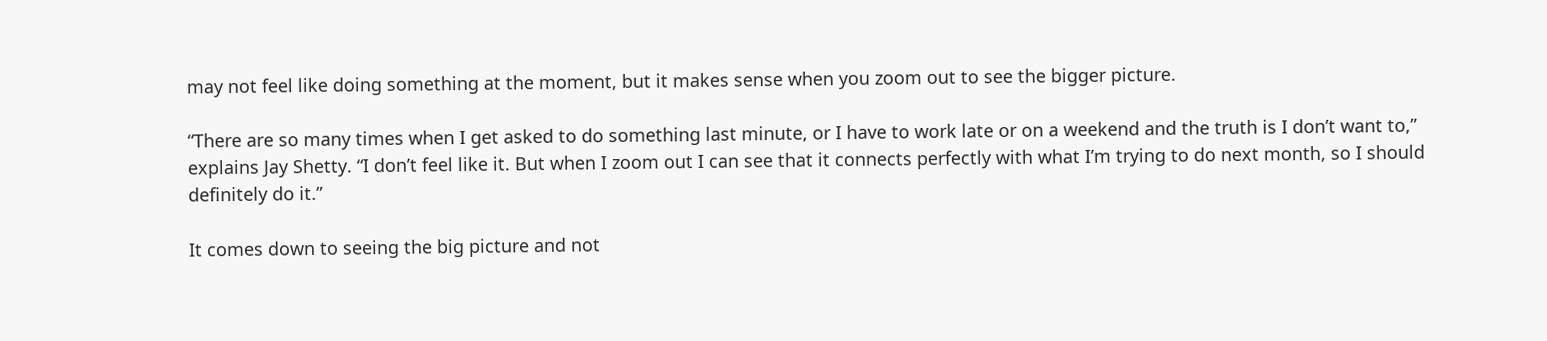may not feel like doing something at the moment, but it makes sense when you zoom out to see the bigger picture.

“There are so many times when I get asked to do something last minute, or I have to work late or on a weekend and the truth is I don’t want to,” explains Jay Shetty. “I don’t feel like it. But when I zoom out I can see that it connects perfectly with what I’m trying to do next month, so I should definitely do it.”

It comes down to seeing the big picture and not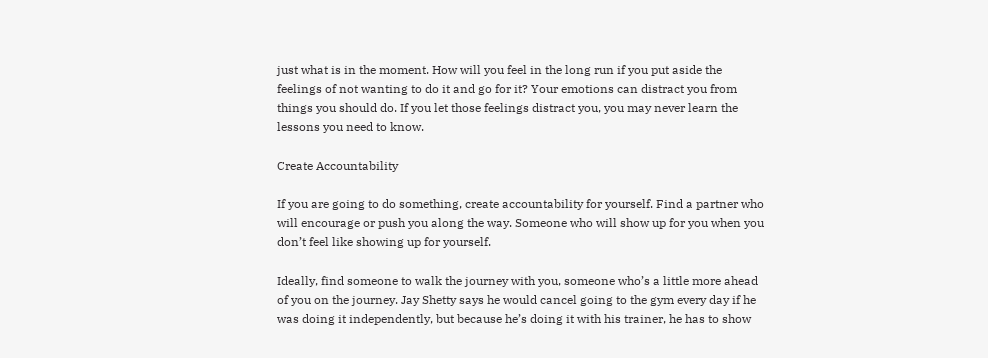just what is in the moment. How will you feel in the long run if you put aside the feelings of not wanting to do it and go for it? Your emotions can distract you from things you should do. If you let those feelings distract you, you may never learn the lessons you need to know.

Create Accountability

If you are going to do something, create accountability for yourself. Find a partner who will encourage or push you along the way. Someone who will show up for you when you don’t feel like showing up for yourself.

Ideally, find someone to walk the journey with you, someone who’s a little more ahead of you on the journey. Jay Shetty says he would cancel going to the gym every day if he was doing it independently, but because he’s doing it with his trainer, he has to show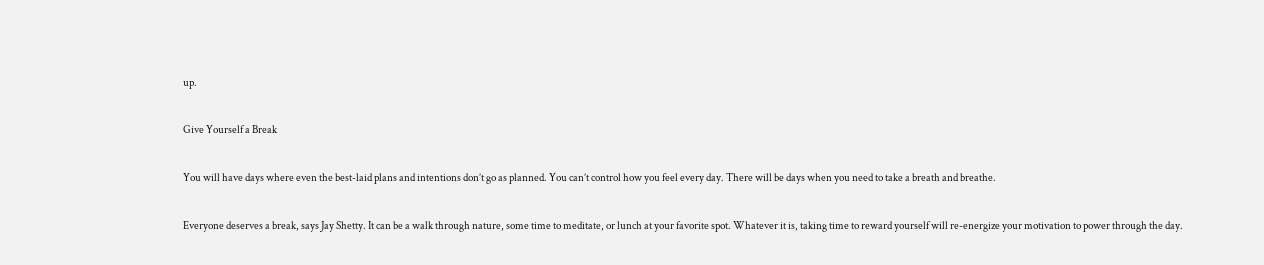up.

Give Yourself a Break

You will have days where even the best-laid plans and intentions don’t go as planned. You can’t control how you feel every day. There will be days when you need to take a breath and breathe.

Everyone deserves a break, says Jay Shetty. It can be a walk through nature, some time to meditate, or lunch at your favorite spot. Whatever it is, taking time to reward yourself will re-energize your motivation to power through the day.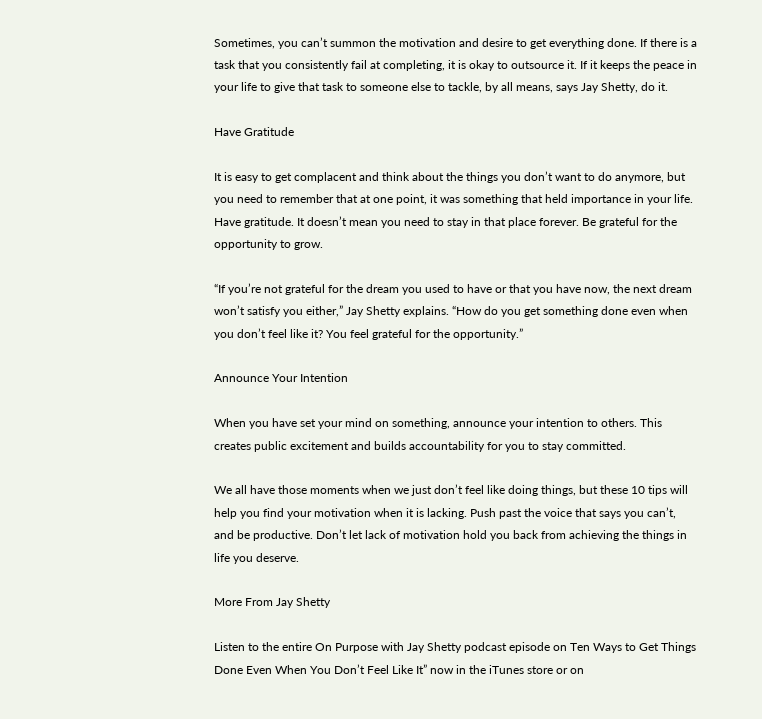Sometimes, you can’t summon the motivation and desire to get everything done. If there is a task that you consistently fail at completing, it is okay to outsource it. If it keeps the peace in your life to give that task to someone else to tackle, by all means, says Jay Shetty, do it.

Have Gratitude

It is easy to get complacent and think about the things you don’t want to do anymore, but you need to remember that at one point, it was something that held importance in your life. Have gratitude. It doesn’t mean you need to stay in that place forever. Be grateful for the opportunity to grow.

“If you’re not grateful for the dream you used to have or that you have now, the next dream won’t satisfy you either,” Jay Shetty explains. “How do you get something done even when you don’t feel like it? You feel grateful for the opportunity.”

Announce Your Intention

When you have set your mind on something, announce your intention to others. This creates public excitement and builds accountability for you to stay committed.

We all have those moments when we just don’t feel like doing things, but these 10 tips will help you find your motivation when it is lacking. Push past the voice that says you can’t, and be productive. Don’t let lack of motivation hold you back from achieving the things in life you deserve.

More From Jay Shetty

Listen to the entire On Purpose with Jay Shetty podcast episode on Ten Ways to Get Things Done Even When You Don’t Feel Like It” now in the iTunes store or on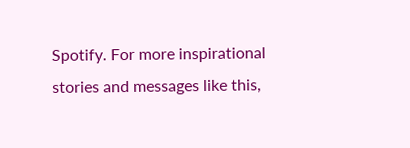Spotify. For more inspirational stories and messages like this,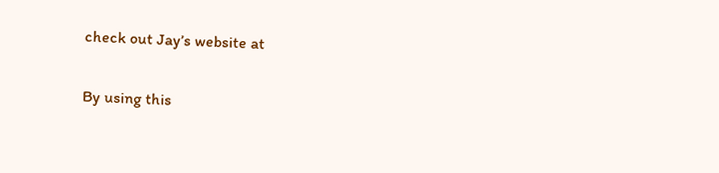check out Jay’s website at

By using this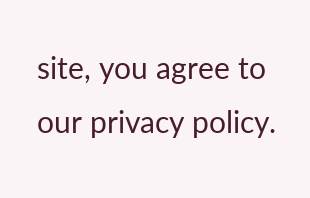site, you agree to our privacy policy.